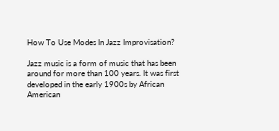How To Use Modes In Jazz Improvisation?

Jazz music is a form of music that has been around for more than 100 years. It was first developed in the early 1900s by African American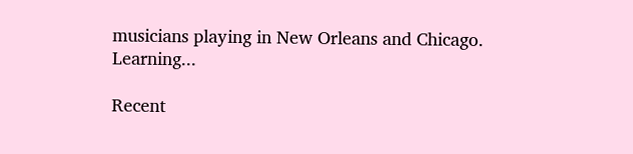musicians playing in New Orleans and Chicago. Learning...

Recent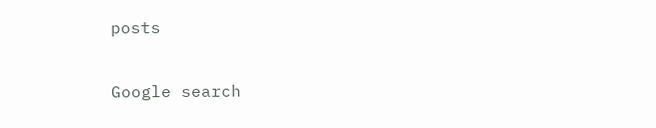posts

Google search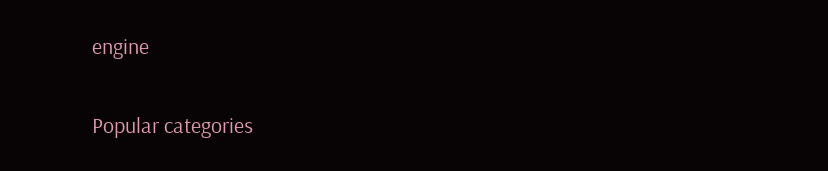engine

Popular categories